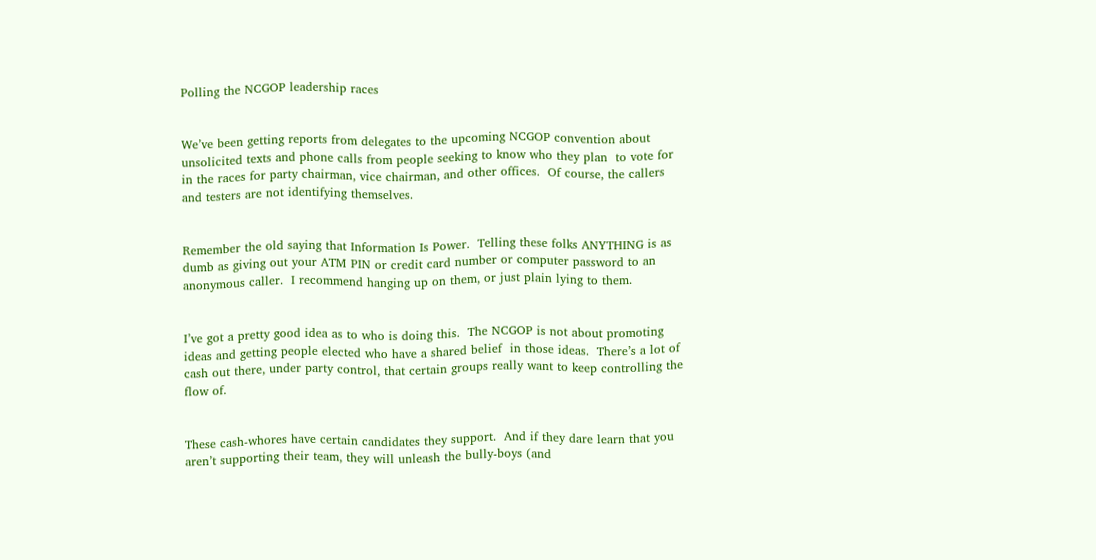Polling the NCGOP leadership races


We’ve been getting reports from delegates to the upcoming NCGOP convention about unsolicited texts and phone calls from people seeking to know who they plan  to vote for in the races for party chairman, vice chairman, and other offices.  Of course, the callers and testers are not identifying themselves.


Remember the old saying that Information Is Power.  Telling these folks ANYTHING is as dumb as giving out your ATM PIN or credit card number or computer password to an anonymous caller.  I recommend hanging up on them, or just plain lying to them.


I’ve got a pretty good idea as to who is doing this.  The NCGOP is not about promoting ideas and getting people elected who have a shared belief  in those ideas.  There’s a lot of cash out there, under party control, that certain groups really want to keep controlling the flow of.


These cash-whores have certain candidates they support.  And if they dare learn that you aren’t supporting their team, they will unleash the bully-boys (and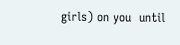girls) on you  until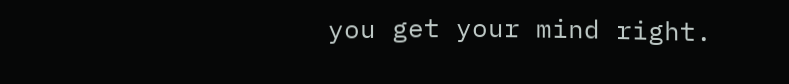you get your mind right.